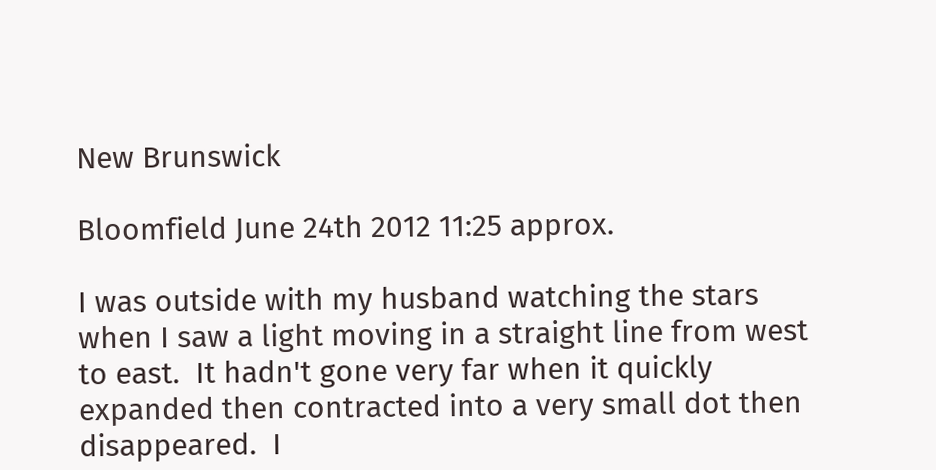New Brunswick

Bloomfield June 24th 2012 11:25 approx.

I was outside with my husband watching the stars when I saw a light moving in a straight line from west to east.  It hadn't gone very far when it quickly expanded then contracted into a very small dot then disappeared.  I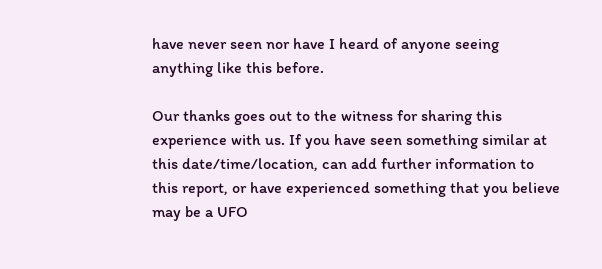have never seen nor have I heard of anyone seeing anything like this before.

Our thanks goes out to the witness for sharing this experience with us. If you have seen something similar at this date/time/location, can add further information to this report, or have experienced something that you believe may be a UFO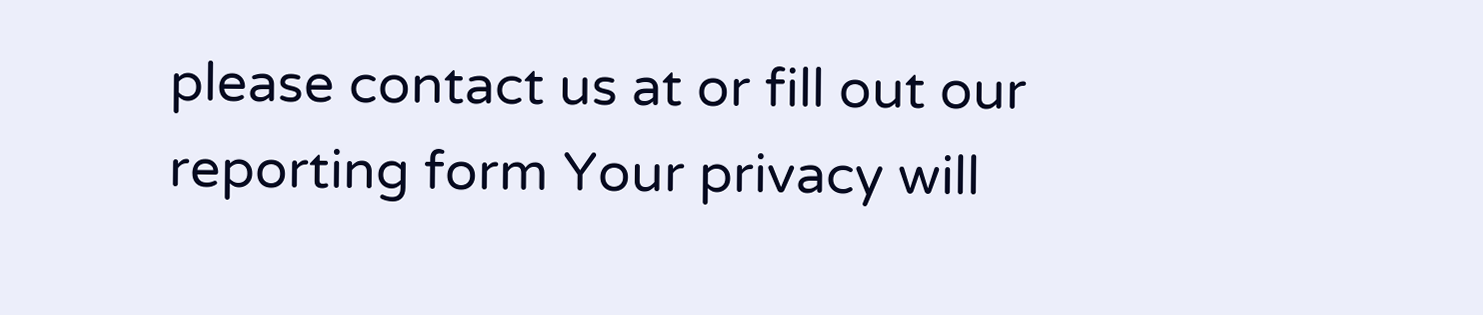please contact us at or fill out our reporting form Your privacy will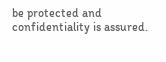be protected and confidentiality is assured.